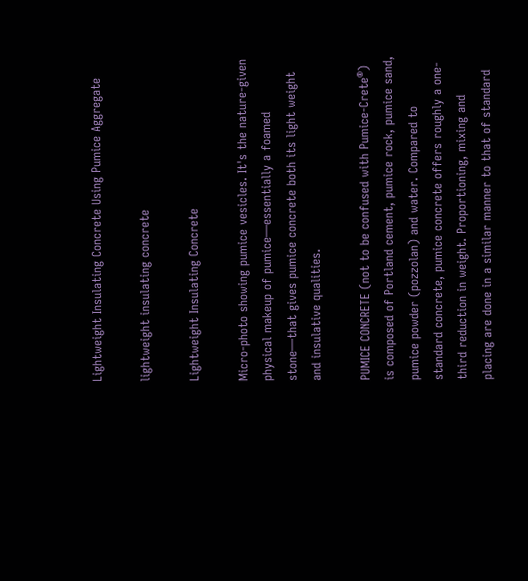Lightweight Insulating Concrete Using Pumice Aggregate

lightweight insulating concrete

Lightweight Insulating Concrete

Micro-photo showing pumice vesicles. It's the nature-given physical makeup of pumice—essentially a foamed stone—that gives pumice concrete both its light weight and insulative qualities.

PUMICE CONCRETE (not to be confused with Pumice-Crete®) is composed of Portland cement, pumice rock, pumice sand, pumice powder (pozzolan) and water. Compared to standard concrete, pumice concrete offers roughly a one-third reduction in weight. Proportioning, mixing and placing are done in a similar manner to that of standard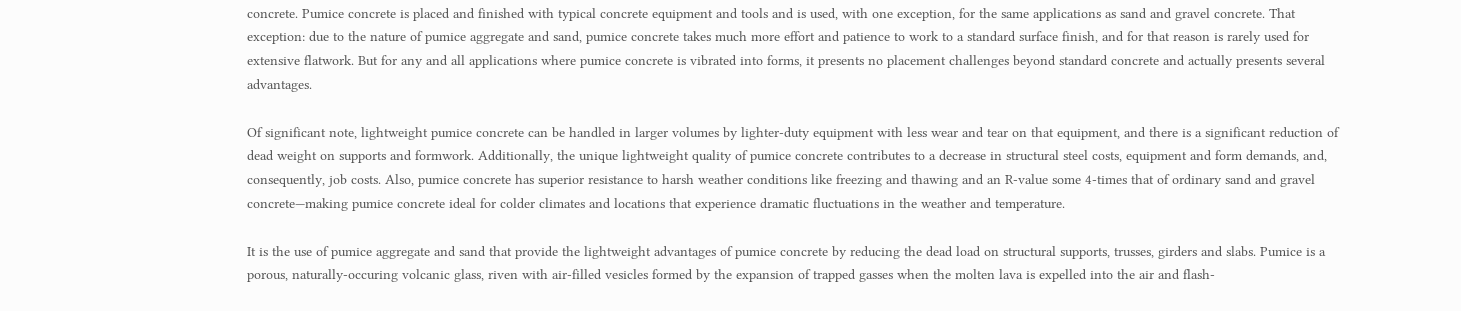concrete. Pumice concrete is placed and finished with typical concrete equipment and tools and is used, with one exception, for the same applications as sand and gravel concrete. That exception: due to the nature of pumice aggregate and sand, pumice concrete takes much more effort and patience to work to a standard surface finish, and for that reason is rarely used for extensive flatwork. But for any and all applications where pumice concrete is vibrated into forms, it presents no placement challenges beyond standard concrete and actually presents several advantages.

Of significant note, lightweight pumice concrete can be handled in larger volumes by lighter-duty equipment with less wear and tear on that equipment, and there is a significant reduction of dead weight on supports and formwork. Additionally, the unique lightweight quality of pumice concrete contributes to a decrease in structural steel costs, equipment and form demands, and, consequently, job costs. Also, pumice concrete has superior resistance to harsh weather conditions like freezing and thawing and an R-value some 4-times that of ordinary sand and gravel concrete—making pumice concrete ideal for colder climates and locations that experience dramatic fluctuations in the weather and temperature.

It is the use of pumice aggregate and sand that provide the lightweight advantages of pumice concrete by reducing the dead load on structural supports, trusses, girders and slabs. Pumice is a porous, naturally-occuring volcanic glass, riven with air-filled vesicles formed by the expansion of trapped gasses when the molten lava is expelled into the air and flash-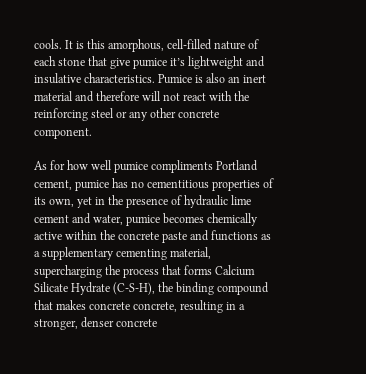cools. It is this amorphous, cell-filled nature of each stone that give pumice it’s lightweight and insulative characteristics. Pumice is also an inert material and therefore will not react with the reinforcing steel or any other concrete component.

As for how well pumice compliments Portland cement, pumice has no cementitious properties of its own, yet in the presence of hydraulic lime cement and water, pumice becomes chemically active within the concrete paste and functions as a supplementary cementing material, supercharging the process that forms Calcium Silicate Hydrate (C-S-H), the binding compound that makes concrete concrete, resulting in a stronger, denser concrete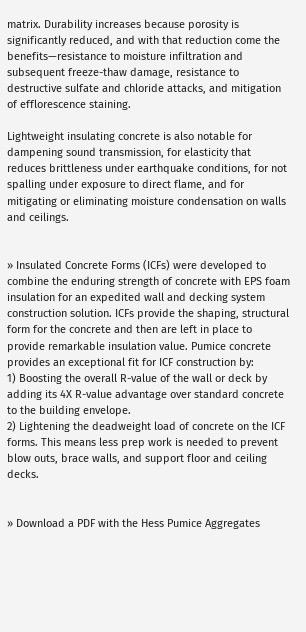matrix. Durability increases because porosity is significantly reduced, and with that reduction come the benefits—resistance to moisture infiltration and subsequent freeze-thaw damage, resistance to destructive sulfate and chloride attacks, and mitigation of efflorescence staining.

Lightweight insulating concrete is also notable for dampening sound transmission, for elasticity that reduces brittleness under earthquake conditions, for not spalling under exposure to direct flame, and for mitigating or eliminating moisture condensation on walls and ceilings.


» Insulated Concrete Forms (ICFs) were developed to combine the enduring strength of concrete with EPS foam insulation for an expedited wall and decking system construction solution. ICFs provide the shaping, structural form for the concrete and then are left in place to provide remarkable insulation value. Pumice concrete provides an exceptional fit for ICF construction by:
1) Boosting the overall R-value of the wall or deck by adding its 4X R-value advantage over standard concrete to the building envelope.
2) Lightening the deadweight load of concrete on the ICF forms. This means less prep work is needed to prevent blow outs, brace walls, and support floor and ceiling decks.


» Download a PDF with the Hess Pumice Aggregates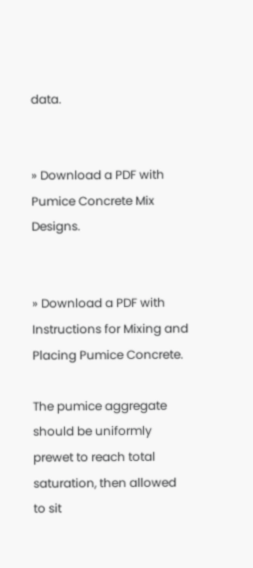data.


» Download a PDF with Pumice Concrete Mix Designs.


» Download a PDF with Instructions for Mixing and Placing Pumice Concrete.

The pumice aggregate should be uniformly prewet to reach total saturation, then allowed to sit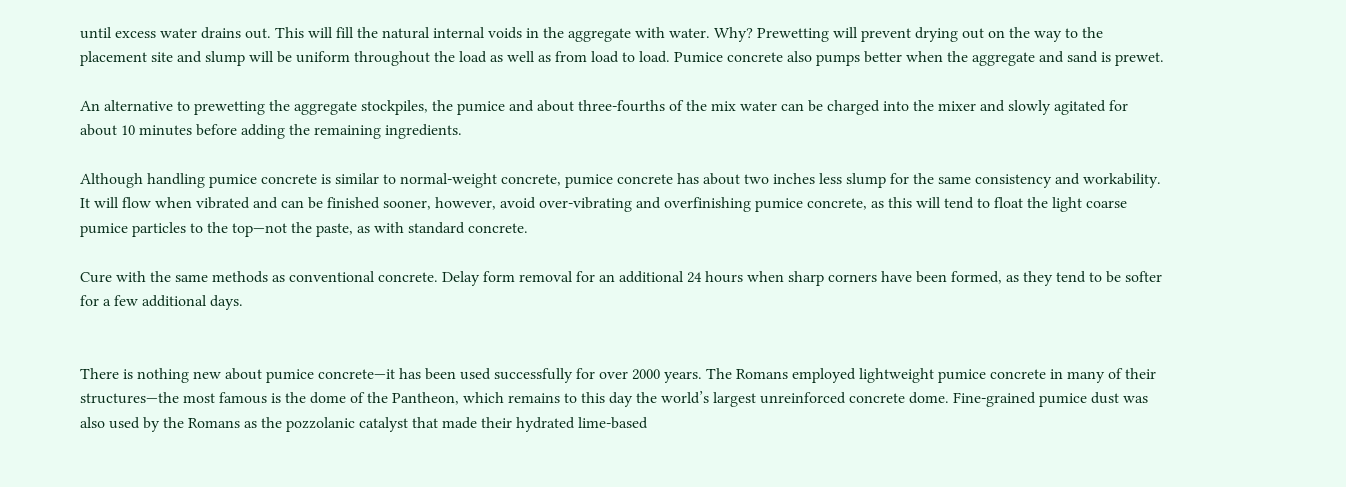until excess water drains out. This will fill the natural internal voids in the aggregate with water. Why? Prewetting will prevent drying out on the way to the placement site and slump will be uniform throughout the load as well as from load to load. Pumice concrete also pumps better when the aggregate and sand is prewet.

An alternative to prewetting the aggregate stockpiles, the pumice and about three-fourths of the mix water can be charged into the mixer and slowly agitated for about 10 minutes before adding the remaining ingredients.

Although handling pumice concrete is similar to normal-weight concrete, pumice concrete has about two inches less slump for the same consistency and workability. It will flow when vibrated and can be finished sooner, however, avoid over-vibrating and overfinishing pumice concrete, as this will tend to float the light coarse pumice particles to the top—not the paste, as with standard concrete.

Cure with the same methods as conventional concrete. Delay form removal for an additional 24 hours when sharp corners have been formed, as they tend to be softer for a few additional days.


There is nothing new about pumice concrete—it has been used successfully for over 2000 years. The Romans employed lightweight pumice concrete in many of their structures—the most famous is the dome of the Pantheon, which remains to this day the world’s largest unreinforced concrete dome. Fine-grained pumice dust was also used by the Romans as the pozzolanic catalyst that made their hydrated lime-based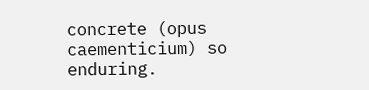concrete (opus caementicium) so enduring.